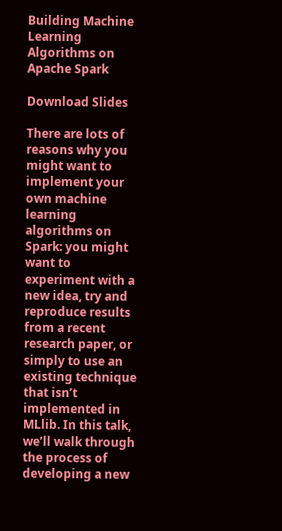Building Machine Learning Algorithms on Apache Spark

Download Slides

There are lots of reasons why you might want to implement your own machine learning algorithms on Spark: you might want to experiment with a new idea, try and reproduce results from a recent research paper, or simply to use an existing technique that isn’t implemented in MLlib. In this talk, we’ll walk through the process of developing a new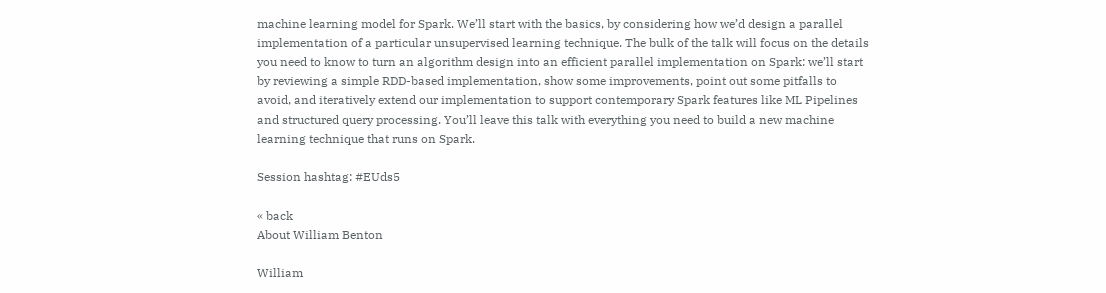machine learning model for Spark. We’ll start with the basics, by considering how we’d design a parallel implementation of a particular unsupervised learning technique. The bulk of the talk will focus on the details you need to know to turn an algorithm design into an efficient parallel implementation on Spark: we’ll start by reviewing a simple RDD-based implementation, show some improvements, point out some pitfalls to avoid, and iteratively extend our implementation to support contemporary Spark features like ML Pipelines and structured query processing. You’ll leave this talk with everything you need to build a new machine learning technique that runs on Spark.

Session hashtag: #EUds5

« back
About William Benton

William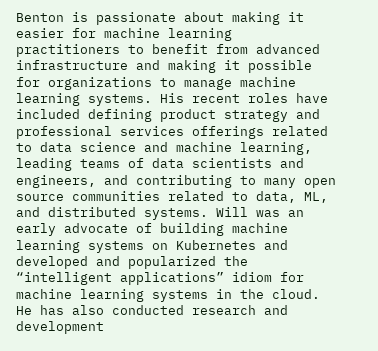Benton is passionate about making it easier for machine learning practitioners to benefit from advanced infrastructure and making it possible for organizations to manage machine learning systems. His recent roles have included defining product strategy and professional services offerings related to data science and machine learning, leading teams of data scientists and engineers, and contributing to many open source communities related to data, ML, and distributed systems. Will was an early advocate of building machine learning systems on Kubernetes and developed and popularized the “intelligent applications” idiom for machine learning systems in the cloud. He has also conducted research and development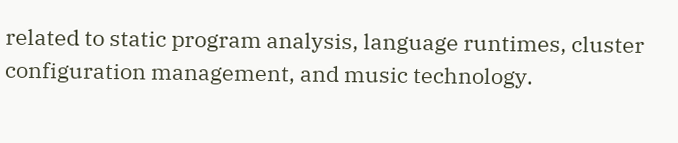related to static program analysis, language runtimes, cluster configuration management, and music technology.